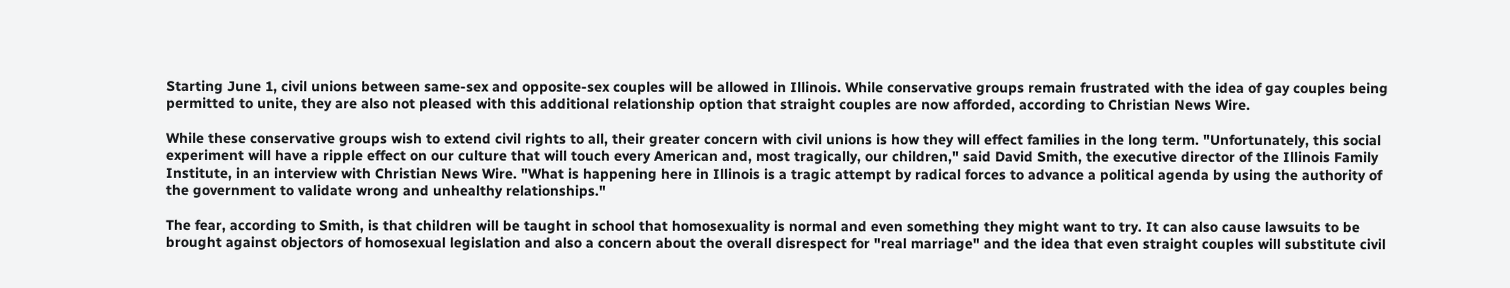Starting June 1, civil unions between same-sex and opposite-sex couples will be allowed in Illinois. While conservative groups remain frustrated with the idea of gay couples being permitted to unite, they are also not pleased with this additional relationship option that straight couples are now afforded, according to Christian News Wire.

While these conservative groups wish to extend civil rights to all, their greater concern with civil unions is how they will effect families in the long term. "Unfortunately, this social experiment will have a ripple effect on our culture that will touch every American and, most tragically, our children," said David Smith, the executive director of the Illinois Family Institute, in an interview with Christian News Wire. "What is happening here in Illinois is a tragic attempt by radical forces to advance a political agenda by using the authority of the government to validate wrong and unhealthy relationships."

The fear, according to Smith, is that children will be taught in school that homosexuality is normal and even something they might want to try. It can also cause lawsuits to be brought against objectors of homosexual legislation and also a concern about the overall disrespect for "real marriage" and the idea that even straight couples will substitute civil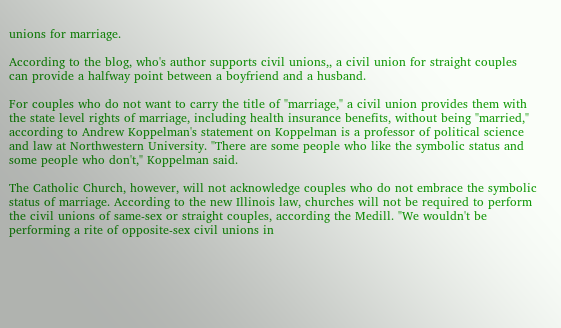unions for marriage.

According to the blog, who's author supports civil unions,, a civil union for straight couples can provide a halfway point between a boyfriend and a husband.

For couples who do not want to carry the title of "marriage," a civil union provides them with the state level rights of marriage, including health insurance benefits, without being "married," according to Andrew Koppelman's statement on Koppelman is a professor of political science and law at Northwestern University. "There are some people who like the symbolic status and some people who don't," Koppelman said.

The Catholic Church, however, will not acknowledge couples who do not embrace the symbolic status of marriage. According to the new Illinois law, churches will not be required to perform the civil unions of same-sex or straight couples, according the Medill. "We wouldn't be performing a rite of opposite-sex civil unions in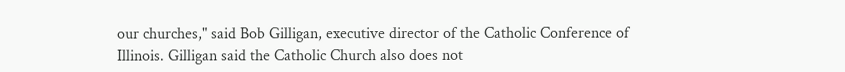our churches," said Bob Gilligan, executive director of the Catholic Conference of Illinois. Gilligan said the Catholic Church also does not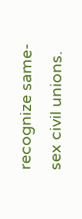recognize same-sex civil unions.